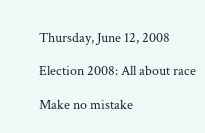Thursday, June 12, 2008

Election 2008: All about race

Make no mistake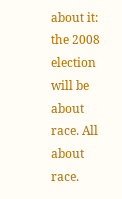about it: the 2008 election will be about race. All about race.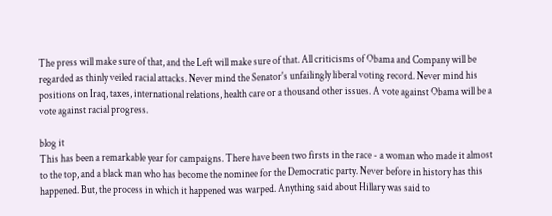The press will make sure of that, and the Left will make sure of that. All criticisms of Obama and Company will be regarded as thinly veiled racial attacks. Never mind the Senator's unfailingly liberal voting record. Never mind his positions on Iraq, taxes, international relations, health care or a thousand other issues. A vote against Obama will be a vote against racial progress.

blog it
This has been a remarkable year for campaigns. There have been two firsts in the race - a woman who made it almost to the top, and a black man who has become the nominee for the Democratic party. Never before in history has this happened. But, the process in which it happened was warped. Anything said about Hillary was said to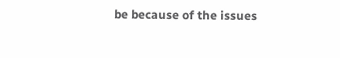be because of the issues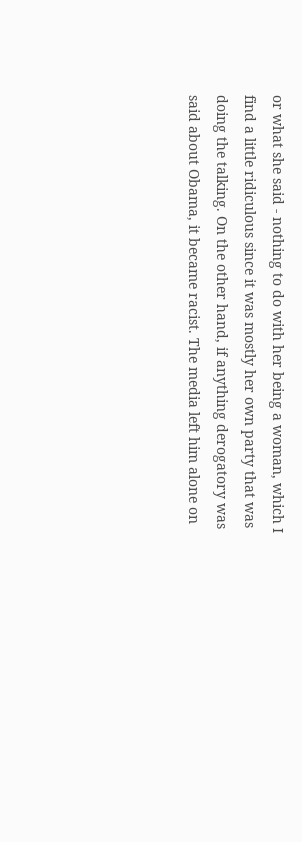or what she said - nothing to do with her being a woman, which I find a little ridiculous since it was mostly her own party that was doing the talking. On the other hand, if anything derogatory was said about Obama, it became racist. The media left him alone on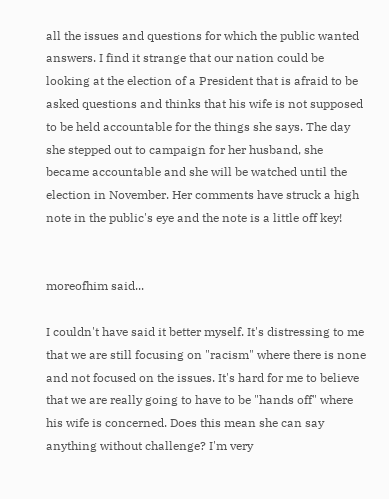all the issues and questions for which the public wanted answers. I find it strange that our nation could be looking at the election of a President that is afraid to be asked questions and thinks that his wife is not supposed to be held accountable for the things she says. The day she stepped out to campaign for her husband, she became accountable and she will be watched until the election in November. Her comments have struck a high note in the public's eye and the note is a little off key!


moreofhim said...

I couldn't have said it better myself. It's distressing to me that we are still focusing on "racism" where there is none and not focused on the issues. It's hard for me to believe that we are really going to have to be "hands off" where his wife is concerned. Does this mean she can say anything without challenge? I'm very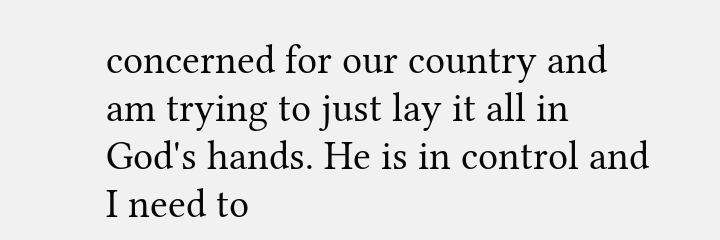concerned for our country and am trying to just lay it all in God's hands. He is in control and I need to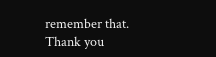remember that. Thank you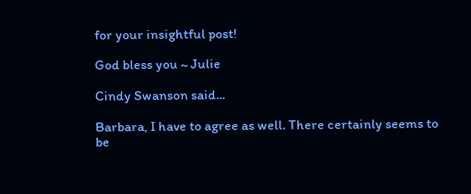for your insightful post!

God bless you ~ Julie

Cindy Swanson said...

Barbara, I have to agree as well. There certainly seems to be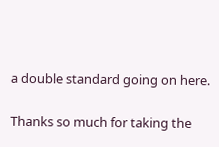a double standard going on here.

Thanks so much for taking the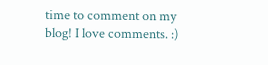time to comment on my blog! I love comments. :)